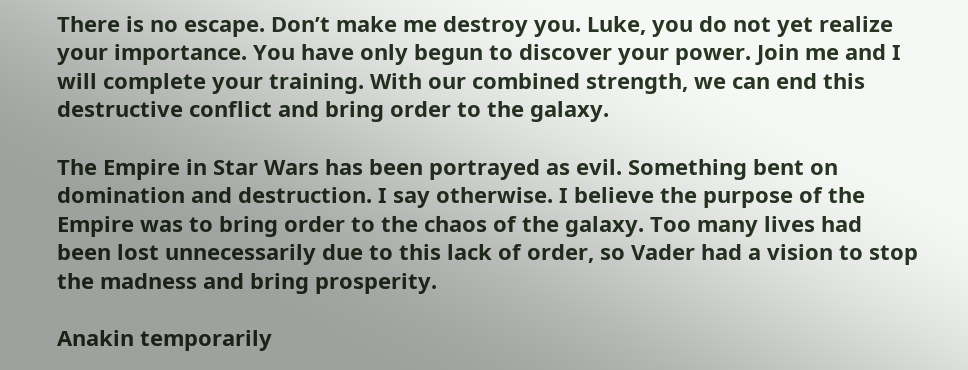There is no escape. Don’t make me destroy you. Luke, you do not yet realize your importance. You have only begun to discover your power. Join me and I will complete your training. With our combined strength, we can end this destructive conflict and bring order to the galaxy.

The Empire in Star Wars has been portrayed as evil. Something bent on domination and destruction. I say otherwise. I believe the purpose of the Empire was to bring order to the chaos of the galaxy. Too many lives had been lost unnecessarily due to this lack of order, so Vader had a vision to stop the madness and bring prosperity.

Anakin temporarily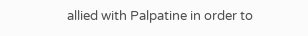allied with Palpatine in order to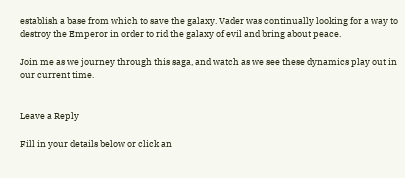establish a base from which to save the galaxy. Vader was continually looking for a way to destroy the Emperor in order to rid the galaxy of evil and bring about peace.

Join me as we journey through this saga, and watch as we see these dynamics play out in our current time.


Leave a Reply

Fill in your details below or click an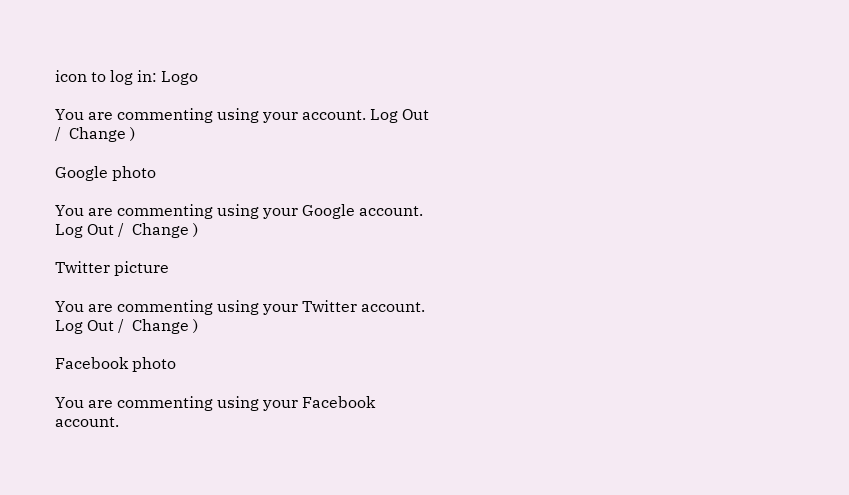icon to log in: Logo

You are commenting using your account. Log Out /  Change )

Google photo

You are commenting using your Google account. Log Out /  Change )

Twitter picture

You are commenting using your Twitter account. Log Out /  Change )

Facebook photo

You are commenting using your Facebook account.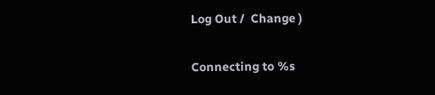Log Out /  Change )

Connecting to %s